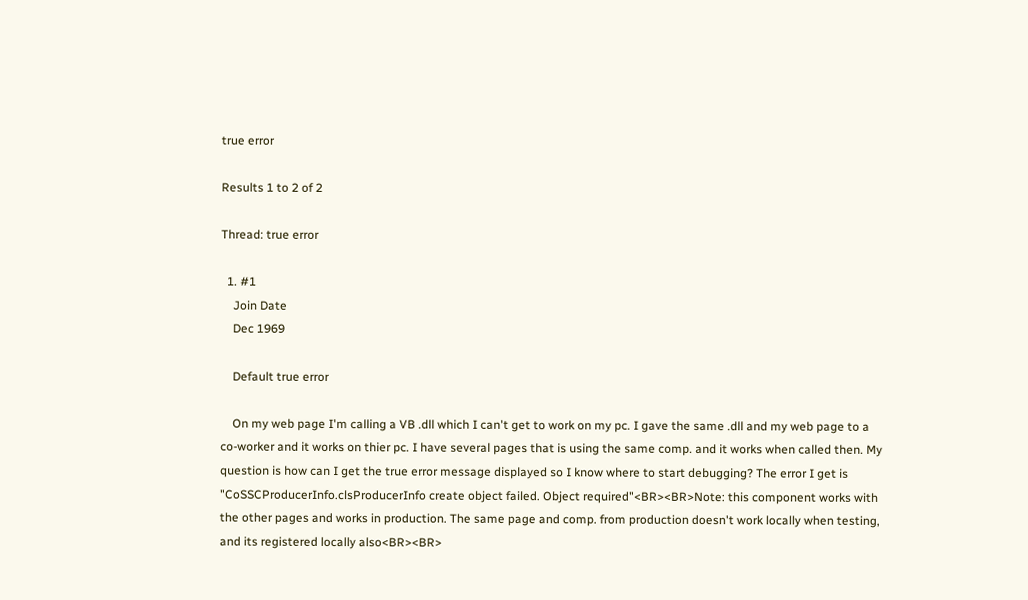true error

Results 1 to 2 of 2

Thread: true error

  1. #1
    Join Date
    Dec 1969

    Default true error

    On my web page I'm calling a VB .dll which I can't get to work on my pc. I gave the same .dll and my web page to a co-worker and it works on thier pc. I have several pages that is using the same comp. and it works when called then. My question is how can I get the true error message displayed so I know where to start debugging? The error I get is "CoSSCProducerInfo.clsProducerInfo create object failed. Object required"<BR><BR>Note: this component works with the other pages and works in production. The same page and comp. from production doesn't work locally when testing, and its registered locally also<BR><BR>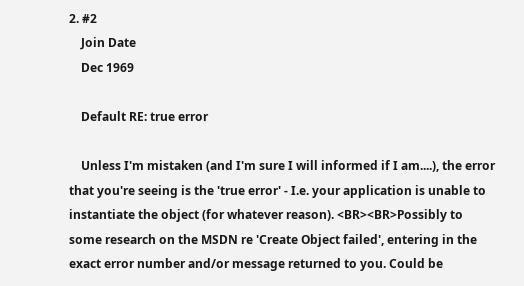2. #2
    Join Date
    Dec 1969

    Default RE: true error

    Unless I'm mistaken (and I'm sure I will informed if I am....), the error that you're seeing is the 'true error' - I.e. your application is unable to instantiate the object (for whatever reason). <BR><BR>Possibly to some research on the MSDN re 'Create Object failed', entering in the exact error number and/or message returned to you. Could be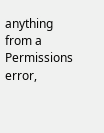anything from a Permissions error,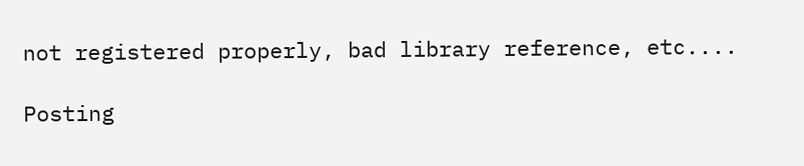not registered properly, bad library reference, etc....

Posting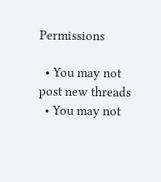Permissions

  • You may not post new threads
  • You may not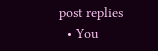post replies
  • You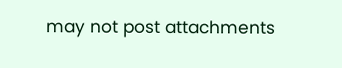may not post attachments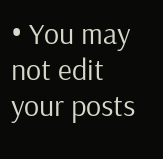• You may not edit your posts